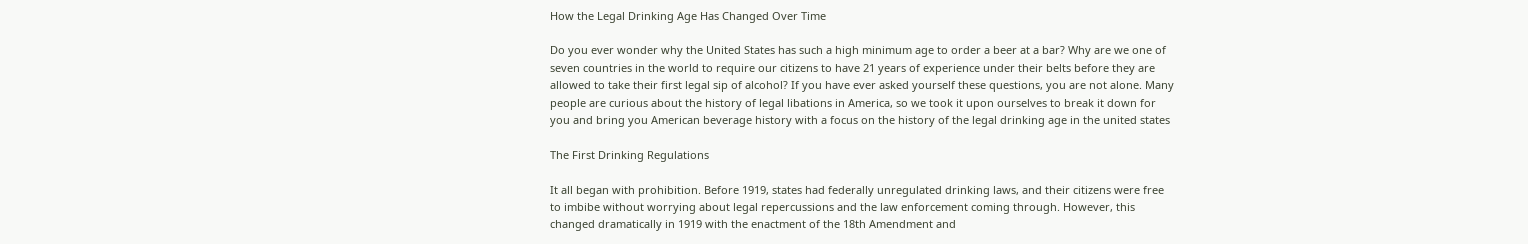How the Legal Drinking Age Has Changed Over Time

Do you ever wonder why the United States has such a high minimum age to order a beer at a bar? Why are we one of seven countries in the world to require our citizens to have 21 years of experience under their belts before they are allowed to take their first legal sip of alcohol? If you have ever asked yourself these questions, you are not alone. Many people are curious about the history of legal libations in America, so we took it upon ourselves to break it down for you and bring you American beverage history with a focus on the history of the legal drinking age in the united states

The First Drinking Regulations

It all began with prohibition. Before 1919, states had federally unregulated drinking laws, and their citizens were free to imbibe without worrying about legal repercussions and the law enforcement coming through. However, this changed dramatically in 1919 with the enactment of the 18th Amendment and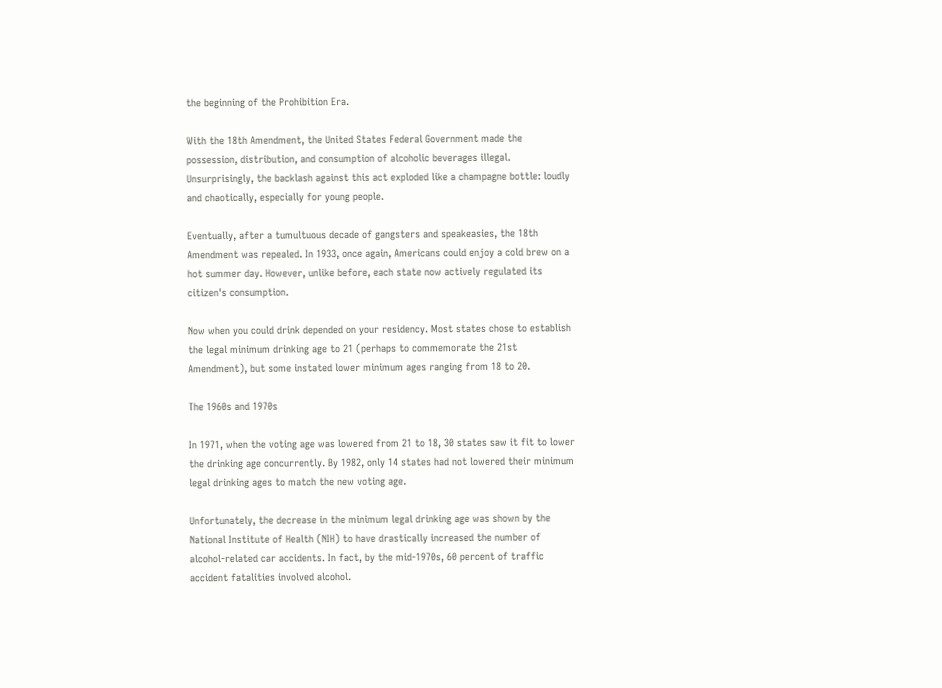the beginning of the Prohibition Era.

With the 18th Amendment, the United States Federal Government made the possession, distribution, and consumption of alcoholic beverages illegal. Unsurprisingly, the backlash against this act exploded like a champagne bottle: loudly and chaotically, especially for young people.

Eventually, after a tumultuous decade of gangsters and speakeasies, the 18th Amendment was repealed. In 1933, once again, Americans could enjoy a cold brew on a hot summer day. However, unlike before, each state now actively regulated its citizen's consumption.

Now when you could drink depended on your residency. Most states chose to establish the legal minimum drinking age to 21 (perhaps to commemorate the 21st Amendment), but some instated lower minimum ages ranging from 18 to 20.

The 1960s and 1970s

In 1971, when the voting age was lowered from 21 to 18, 30 states saw it fit to lower the drinking age concurrently. By 1982, only 14 states had not lowered their minimum legal drinking ages to match the new voting age.

Unfortunately, the decrease in the minimum legal drinking age was shown by the National Institute of Health (NIH) to have drastically increased the number of alcohol-related car accidents. In fact, by the mid-1970s, 60 percent of traffic accident fatalities involved alcohol.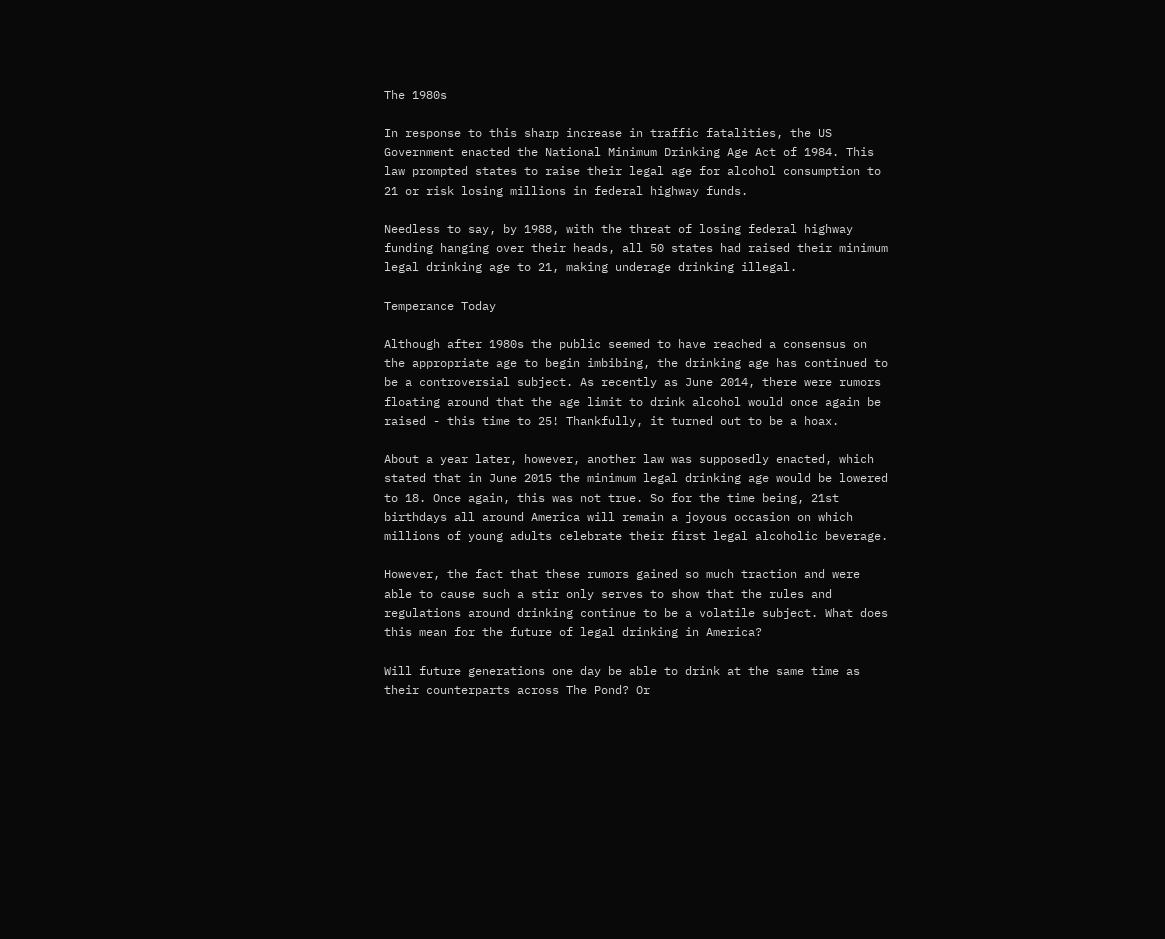The 1980s

In response to this sharp increase in traffic fatalities, the US Government enacted the National Minimum Drinking Age Act of 1984. This law prompted states to raise their legal age for alcohol consumption to 21 or risk losing millions in federal highway funds.

Needless to say, by 1988, with the threat of losing federal highway funding hanging over their heads, all 50 states had raised their minimum legal drinking age to 21, making underage drinking illegal.

Temperance Today

Although after 1980s the public seemed to have reached a consensus on the appropriate age to begin imbibing, the drinking age has continued to be a controversial subject. As recently as June 2014, there were rumors floating around that the age limit to drink alcohol would once again be raised - this time to 25! Thankfully, it turned out to be a hoax.

About a year later, however, another law was supposedly enacted, which stated that in June 2015 the minimum legal drinking age would be lowered to 18. Once again, this was not true. So for the time being, 21st birthdays all around America will remain a joyous occasion on which millions of young adults celebrate their first legal alcoholic beverage.

However, the fact that these rumors gained so much traction and were able to cause such a stir only serves to show that the rules and regulations around drinking continue to be a volatile subject. What does this mean for the future of legal drinking in America?

Will future generations one day be able to drink at the same time as their counterparts across The Pond? Or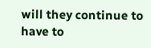will they continue to have to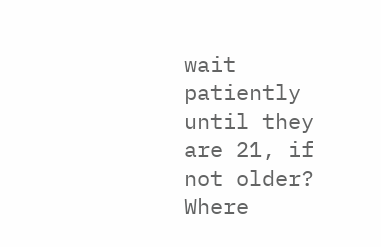wait patiently until they are 21, if not older? Where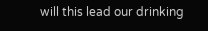will this lead our drinking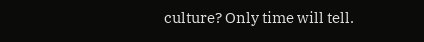culture? Only time will tell.